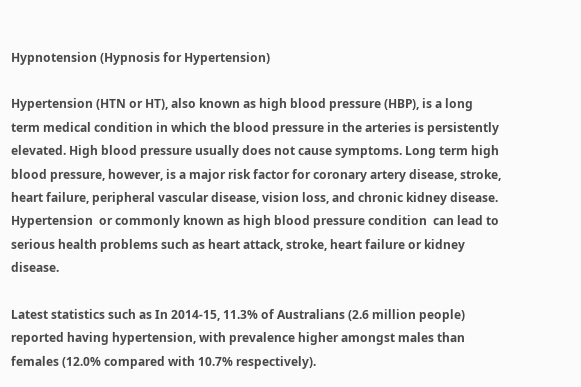Hypnotension (Hypnosis for Hypertension)

Hypertension (HTN or HT), also known as high blood pressure (HBP), is a long term medical condition in which the blood pressure in the arteries is persistently elevated. High blood pressure usually does not cause symptoms. Long term high blood pressure, however, is a major risk factor for coronary artery disease, stroke, heart failure, peripheral vascular disease, vision loss, and chronic kidney disease. Hypertension  or commonly known as high blood pressure condition  can lead to serious health problems such as heart attack, stroke, heart failure or kidney disease.

Latest statistics such as In 2014-15, 11.3% of Australians (2.6 million people) reported having hypertension, with prevalence higher amongst males than females (12.0% compared with 10.7% respectively).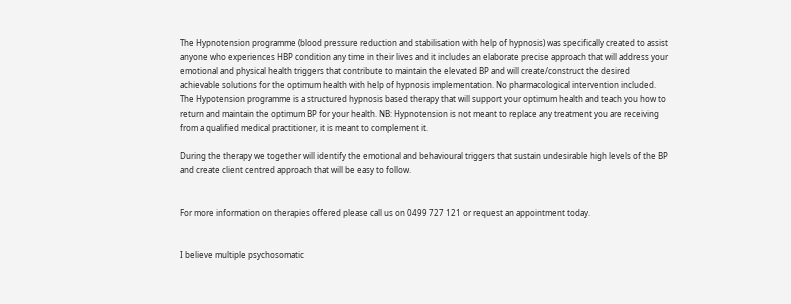The Hypnotension programme (blood pressure reduction and stabilisation with help of hypnosis) was specifically created to assist anyone who experiences HBP condition any time in their lives and it includes an elaborate precise approach that will address your emotional and physical health triggers that contribute to maintain the elevated BP and will create/construct the desired achievable solutions for the optimum health with help of hypnosis implementation. No pharmacological intervention included. The Hypotension programme is a structured hypnosis based therapy that will support your optimum health and teach you how to return and maintain the optimum BP for your health. NB: Hypnotension is not meant to replace any treatment you are receiving from a qualified medical practitioner, it is meant to complement it.

During the therapy we together will identify the emotional and behavioural triggers that sustain undesirable high levels of the BP and create client centred approach that will be easy to follow.


For more information on therapies offered please call us on 0499 727 121 or request an appointment today.


I believe multiple psychosomatic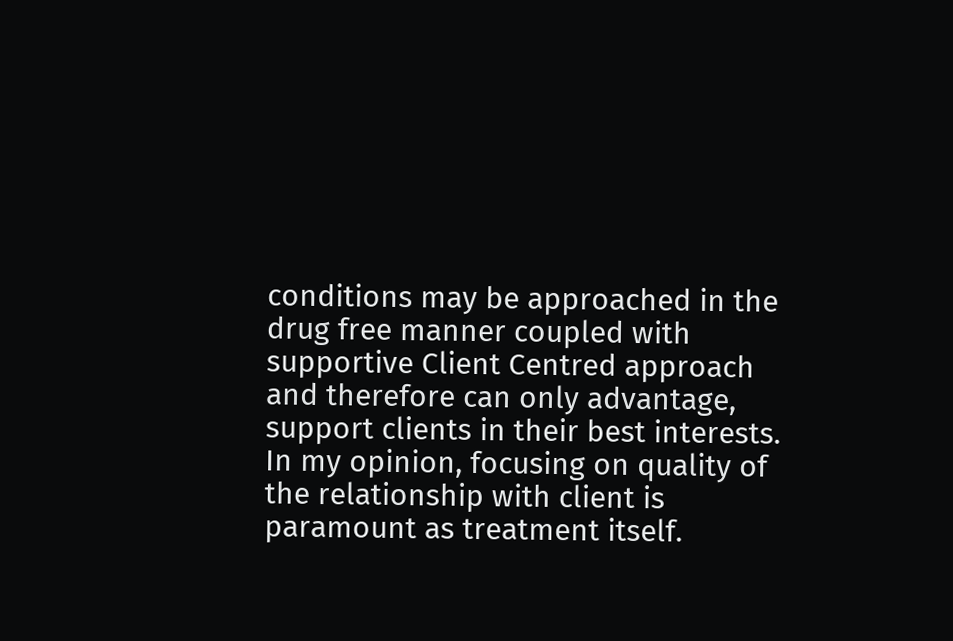conditions may be approached in the drug free manner coupled with supportive Client Centred approach and therefore can only advantage, support clients in their best interests. In my opinion, focusing on quality of the relationship with client is paramount as treatment itself.